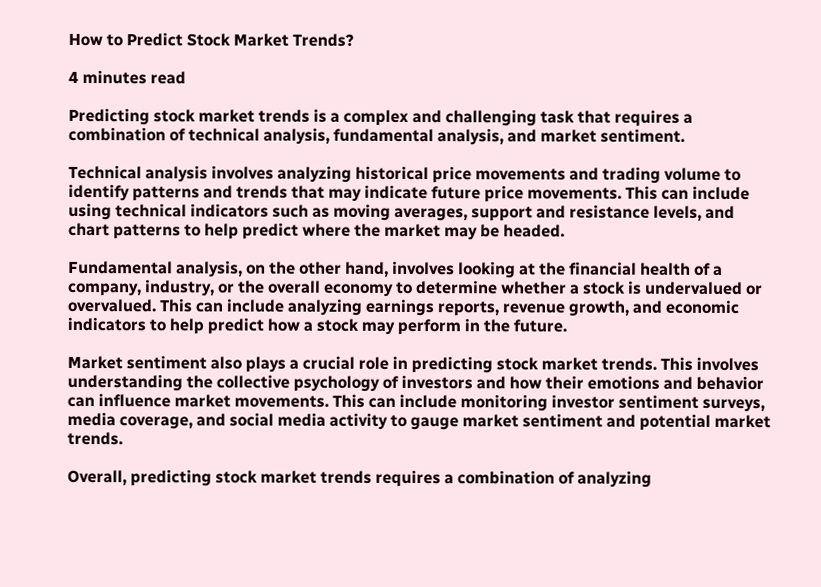How to Predict Stock Market Trends?

4 minutes read

Predicting stock market trends is a complex and challenging task that requires a combination of technical analysis, fundamental analysis, and market sentiment.

Technical analysis involves analyzing historical price movements and trading volume to identify patterns and trends that may indicate future price movements. This can include using technical indicators such as moving averages, support and resistance levels, and chart patterns to help predict where the market may be headed.

Fundamental analysis, on the other hand, involves looking at the financial health of a company, industry, or the overall economy to determine whether a stock is undervalued or overvalued. This can include analyzing earnings reports, revenue growth, and economic indicators to help predict how a stock may perform in the future.

Market sentiment also plays a crucial role in predicting stock market trends. This involves understanding the collective psychology of investors and how their emotions and behavior can influence market movements. This can include monitoring investor sentiment surveys, media coverage, and social media activity to gauge market sentiment and potential market trends.

Overall, predicting stock market trends requires a combination of analyzing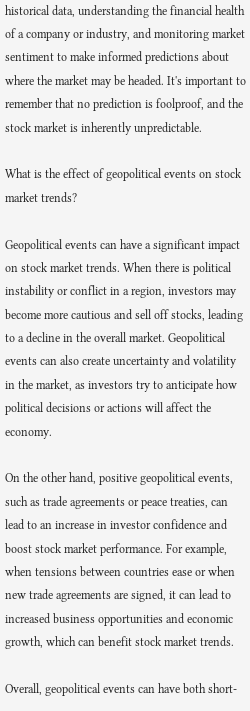historical data, understanding the financial health of a company or industry, and monitoring market sentiment to make informed predictions about where the market may be headed. It's important to remember that no prediction is foolproof, and the stock market is inherently unpredictable.

What is the effect of geopolitical events on stock market trends?

Geopolitical events can have a significant impact on stock market trends. When there is political instability or conflict in a region, investors may become more cautious and sell off stocks, leading to a decline in the overall market. Geopolitical events can also create uncertainty and volatility in the market, as investors try to anticipate how political decisions or actions will affect the economy.

On the other hand, positive geopolitical events, such as trade agreements or peace treaties, can lead to an increase in investor confidence and boost stock market performance. For example, when tensions between countries ease or when new trade agreements are signed, it can lead to increased business opportunities and economic growth, which can benefit stock market trends.

Overall, geopolitical events can have both short-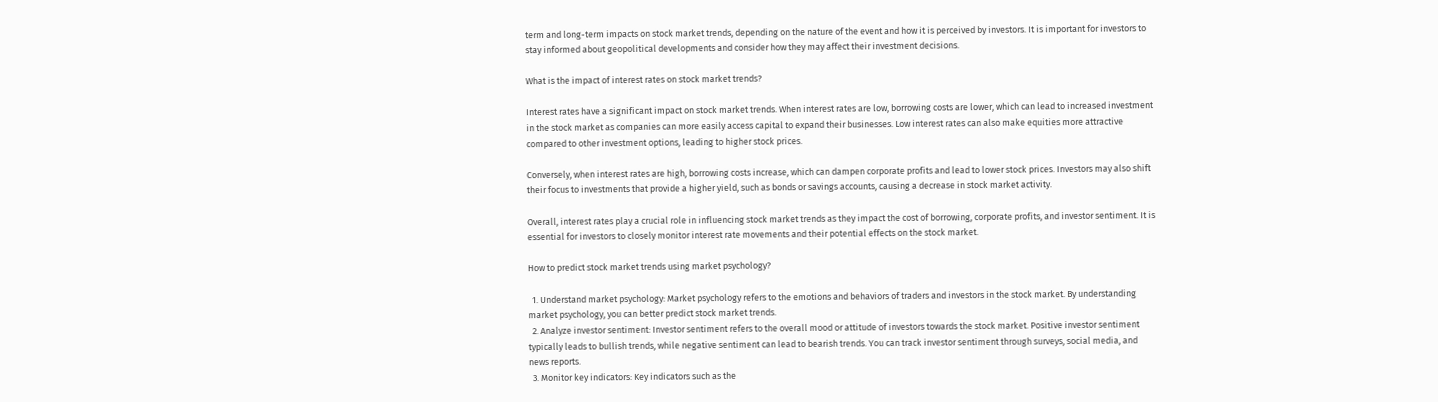term and long-term impacts on stock market trends, depending on the nature of the event and how it is perceived by investors. It is important for investors to stay informed about geopolitical developments and consider how they may affect their investment decisions.

What is the impact of interest rates on stock market trends?

Interest rates have a significant impact on stock market trends. When interest rates are low, borrowing costs are lower, which can lead to increased investment in the stock market as companies can more easily access capital to expand their businesses. Low interest rates can also make equities more attractive compared to other investment options, leading to higher stock prices.

Conversely, when interest rates are high, borrowing costs increase, which can dampen corporate profits and lead to lower stock prices. Investors may also shift their focus to investments that provide a higher yield, such as bonds or savings accounts, causing a decrease in stock market activity.

Overall, interest rates play a crucial role in influencing stock market trends as they impact the cost of borrowing, corporate profits, and investor sentiment. It is essential for investors to closely monitor interest rate movements and their potential effects on the stock market.

How to predict stock market trends using market psychology?

  1. Understand market psychology: Market psychology refers to the emotions and behaviors of traders and investors in the stock market. By understanding market psychology, you can better predict stock market trends.
  2. Analyze investor sentiment: Investor sentiment refers to the overall mood or attitude of investors towards the stock market. Positive investor sentiment typically leads to bullish trends, while negative sentiment can lead to bearish trends. You can track investor sentiment through surveys, social media, and news reports.
  3. Monitor key indicators: Key indicators such as the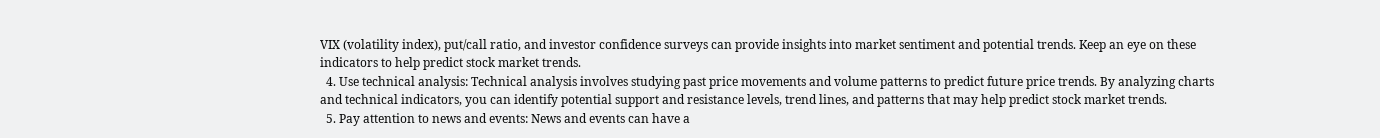VIX (volatility index), put/call ratio, and investor confidence surveys can provide insights into market sentiment and potential trends. Keep an eye on these indicators to help predict stock market trends.
  4. Use technical analysis: Technical analysis involves studying past price movements and volume patterns to predict future price trends. By analyzing charts and technical indicators, you can identify potential support and resistance levels, trend lines, and patterns that may help predict stock market trends.
  5. Pay attention to news and events: News and events can have a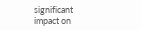significant impact on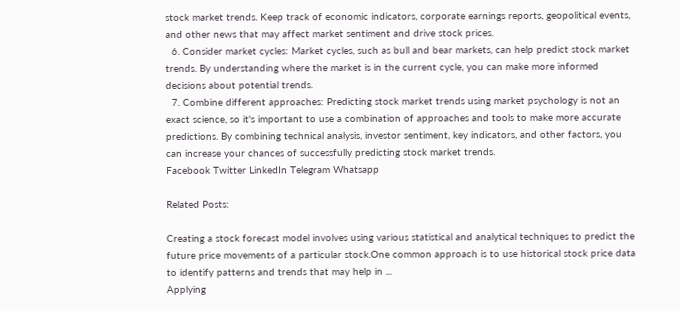stock market trends. Keep track of economic indicators, corporate earnings reports, geopolitical events, and other news that may affect market sentiment and drive stock prices.
  6. Consider market cycles: Market cycles, such as bull and bear markets, can help predict stock market trends. By understanding where the market is in the current cycle, you can make more informed decisions about potential trends.
  7. Combine different approaches: Predicting stock market trends using market psychology is not an exact science, so it's important to use a combination of approaches and tools to make more accurate predictions. By combining technical analysis, investor sentiment, key indicators, and other factors, you can increase your chances of successfully predicting stock market trends.
Facebook Twitter LinkedIn Telegram Whatsapp

Related Posts:

Creating a stock forecast model involves using various statistical and analytical techniques to predict the future price movements of a particular stock.One common approach is to use historical stock price data to identify patterns and trends that may help in ...
Applying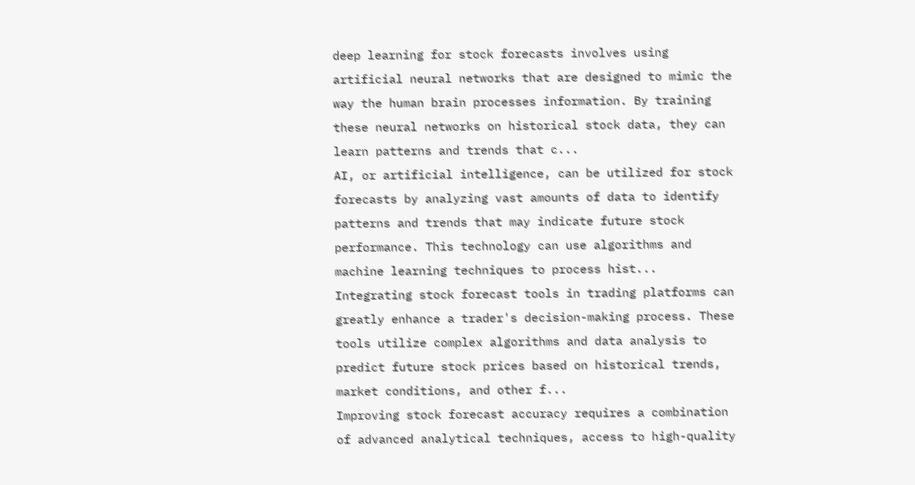deep learning for stock forecasts involves using artificial neural networks that are designed to mimic the way the human brain processes information. By training these neural networks on historical stock data, they can learn patterns and trends that c...
AI, or artificial intelligence, can be utilized for stock forecasts by analyzing vast amounts of data to identify patterns and trends that may indicate future stock performance. This technology can use algorithms and machine learning techniques to process hist...
Integrating stock forecast tools in trading platforms can greatly enhance a trader's decision-making process. These tools utilize complex algorithms and data analysis to predict future stock prices based on historical trends, market conditions, and other f...
Improving stock forecast accuracy requires a combination of advanced analytical techniques, access to high-quality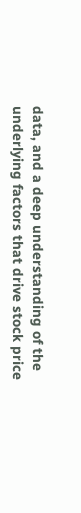data, and a deep understanding of the underlying factors that drive stock price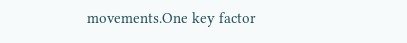movements.One key factor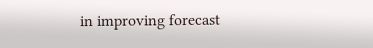in improving forecast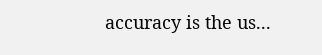accuracy is the us...